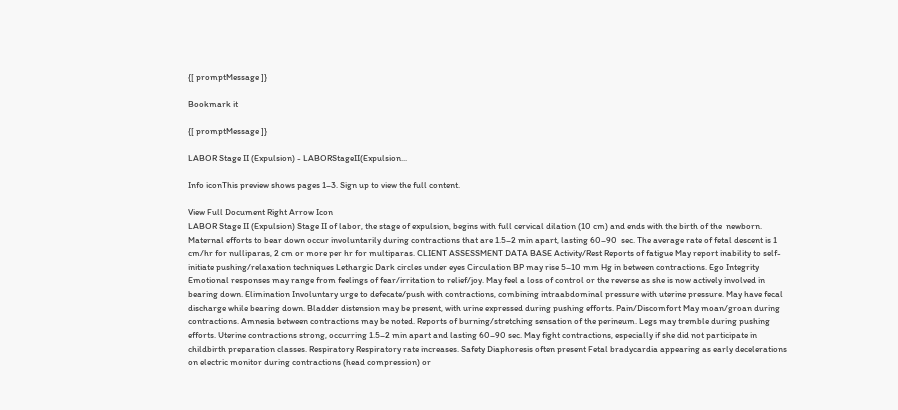{[ promptMessage ]}

Bookmark it

{[ promptMessage ]}

LABOR Stage II (Expulsion) - LABORStageII(Expulsion...

Info iconThis preview shows pages 1–3. Sign up to view the full content.

View Full Document Right Arrow Icon
LABOR Stage II (Expulsion) Stage II of labor, the stage of expulsion, begins with full cervical dilation (10 cm) and ends with the birth of the  newborn. Maternal efforts to bear down occur involuntarily during contractions that are 1.5–2 min apart, lasting 60–90  sec. The average rate of fetal descent is 1 cm/hr for nulliparas, 2 cm or more per hr for multiparas. CLIENT ASSESSMENT DATA BASE Activity/Rest Reports of fatigue May report inability to self-initiate pushing/relaxation techniques Lethargic Dark circles under eyes Circulation BP may rise 5–10 mm Hg in between contractions. Ego Integrity Emotional responses may range from feelings of fear/irritation to relief/joy. May feel a loss of control or the reverse as she is now actively involved in bearing down. Elimination Involuntary urge to defecate/push with contractions, combining intraabdominal pressure with uterine pressure. May have fecal discharge while bearing down. Bladder distension may be present, with urine expressed during pushing efforts. Pain/Discomfort May moan/groan during contractions. Amnesia between contractions may be noted. Reports of burning/stretching sensation of the perineum. Legs may tremble during pushing efforts. Uterine contractions strong, occurring 1.5–2 min apart and lasting 60–90 sec. May fight contractions, especially if she did not participate in childbirth preparation classes. Respiratory Respiratory rate increases. Safety Diaphoresis often present Fetal bradycardia appearing as early decelerations on electric monitor during contractions (head compression) or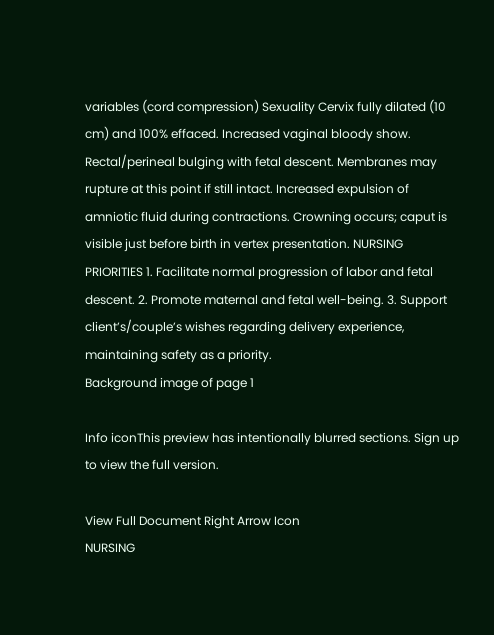variables (cord compression) Sexuality Cervix fully dilated (10 cm) and 100% effaced. Increased vaginal bloody show. Rectal/perineal bulging with fetal descent. Membranes may rupture at this point if still intact. Increased expulsion of amniotic fluid during contractions. Crowning occurs; caput is visible just before birth in vertex presentation. NURSING PRIORITIES 1. Facilitate normal progression of labor and fetal descent. 2. Promote maternal and fetal well-being. 3. Support client’s/couple’s wishes regarding delivery experience, maintaining safety as a priority.
Background image of page 1

Info iconThis preview has intentionally blurred sections. Sign up to view the full version.

View Full Document Right Arrow Icon
NURSING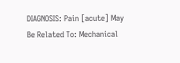DIAGNOSIS: Pain [acute] May Be Related To: Mechanical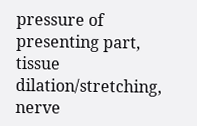pressure of presenting part, tissue dilation/stretching,  nerve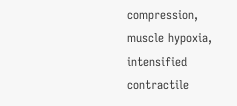compression, muscle hypoxia, intensified contractile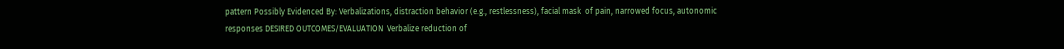pattern Possibly Evidenced By: Verbalizations, distraction behavior (e.g., restlessness), facial mask  of pain, narrowed focus, autonomic responses DESIRED OUTCOMES/EVALUATION  Verbalize reduction of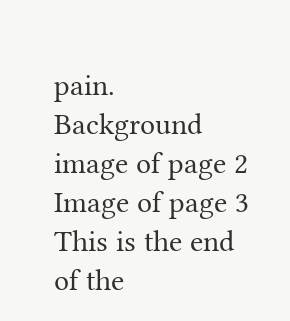pain.
Background image of page 2
Image of page 3
This is the end of the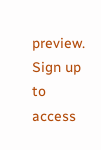preview. Sign up to access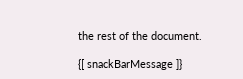the rest of the document.

{[ snackBarMessage ]}